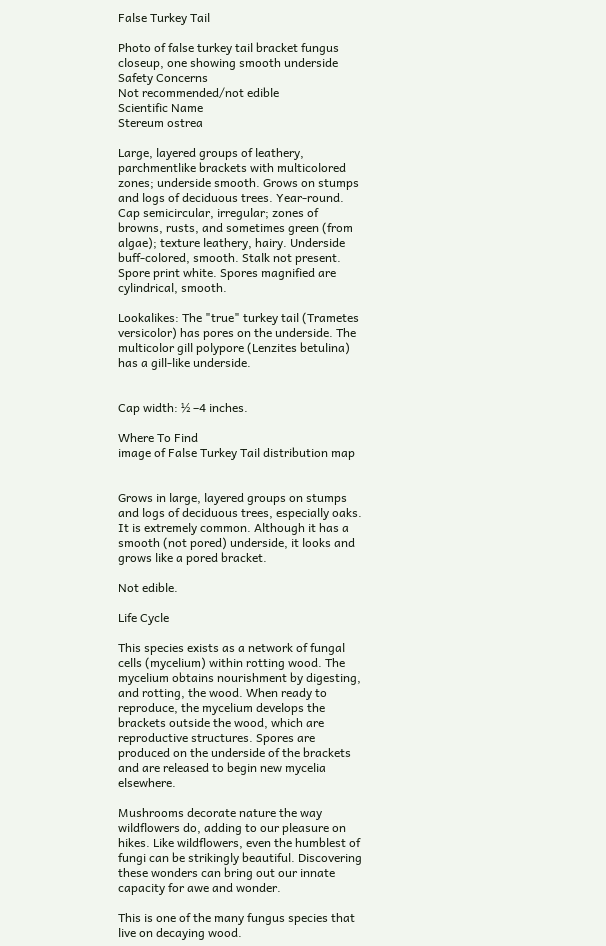False Turkey Tail

Photo of false turkey tail bracket fungus closeup, one showing smooth underside
Safety Concerns
Not recommended/not edible
Scientific Name
Stereum ostrea

Large, layered groups of leathery, parchmentlike brackets with multicolored zones; underside smooth. Grows on stumps and logs of deciduous trees. Year-round. Cap semicircular, irregular; zones of browns, rusts, and sometimes green (from algae); texture leathery, hairy. Underside buff-colored, smooth. Stalk not present. Spore print white. Spores magnified are cylindrical, smooth.

Lookalikes: The "true" turkey tail (Trametes versicolor) has pores on the underside. The multicolor gill polypore (Lenzites betulina) has a gill-like underside.


Cap width: ½ –4 inches.

Where To Find
image of False Turkey Tail distribution map


Grows in large, layered groups on stumps and logs of deciduous trees, especially oaks. It is extremely common. Although it has a smooth (not pored) underside, it looks and grows like a pored bracket.

Not edible.

Life Cycle

This species exists as a network of fungal cells (mycelium) within rotting wood. The mycelium obtains nourishment by digesting, and rotting, the wood. When ready to reproduce, the mycelium develops the brackets outside the wood, which are reproductive structures. Spores are produced on the underside of the brackets and are released to begin new mycelia elsewhere.

Mushrooms decorate nature the way wildflowers do, adding to our pleasure on hikes. Like wildflowers, even the humblest of fungi can be strikingly beautiful. Discovering these wonders can bring out our innate capacity for awe and wonder.

This is one of the many fungus species that live on decaying wood.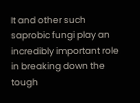It and other such saprobic fungi play an incredibly important role in breaking down the tough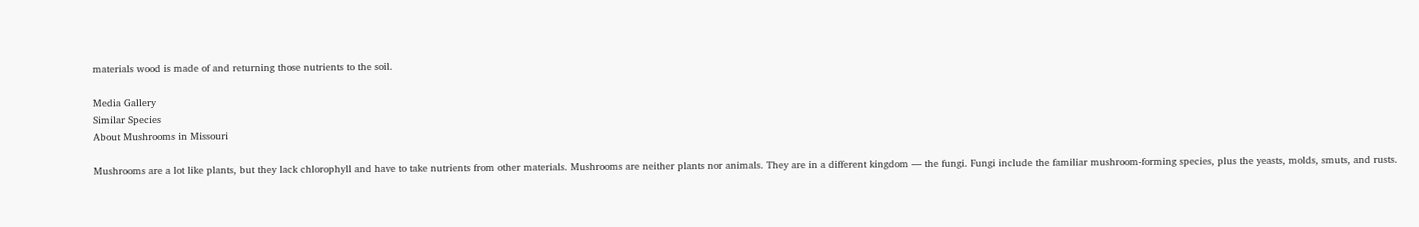materials wood is made of and returning those nutrients to the soil.

Media Gallery
Similar Species
About Mushrooms in Missouri

Mushrooms are a lot like plants, but they lack chlorophyll and have to take nutrients from other materials. Mushrooms are neither plants nor animals. They are in a different kingdom — the fungi. Fungi include the familiar mushroom-forming species, plus the yeasts, molds, smuts, and rusts.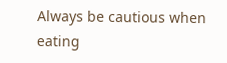Always be cautious when eating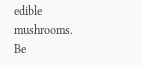edible mushrooms. Be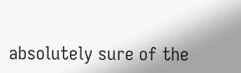absolutely sure of the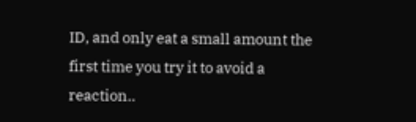ID, and only eat a small amount the first time you try it to avoid a reaction..